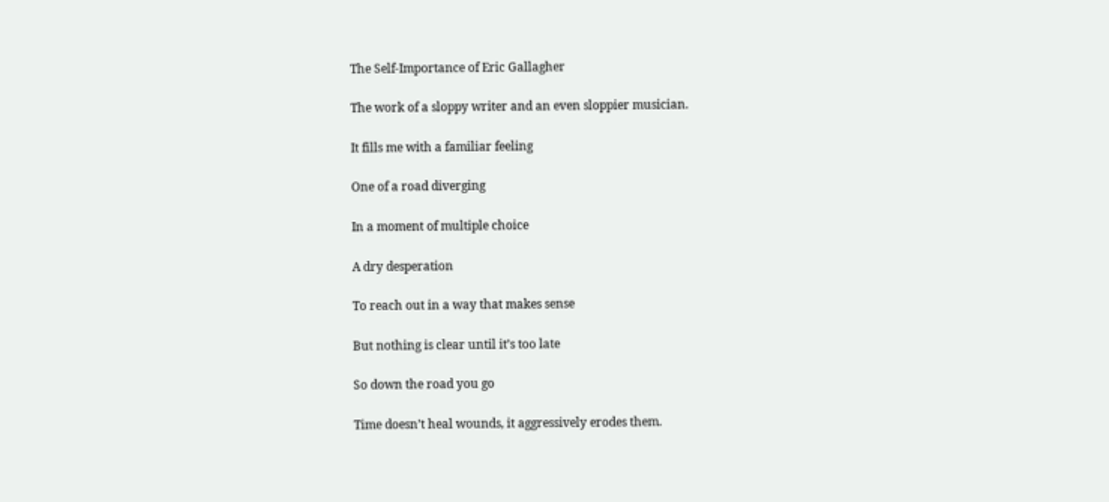The Self-Importance of Eric Gallagher

The work of a sloppy writer and an even sloppier musician.

It fills me with a familiar feeling

One of a road diverging

In a moment of multiple choice

A dry desperation

To reach out in a way that makes sense

But nothing is clear until it’s too late

So down the road you go

Time doesn’t heal wounds, it aggressively erodes them.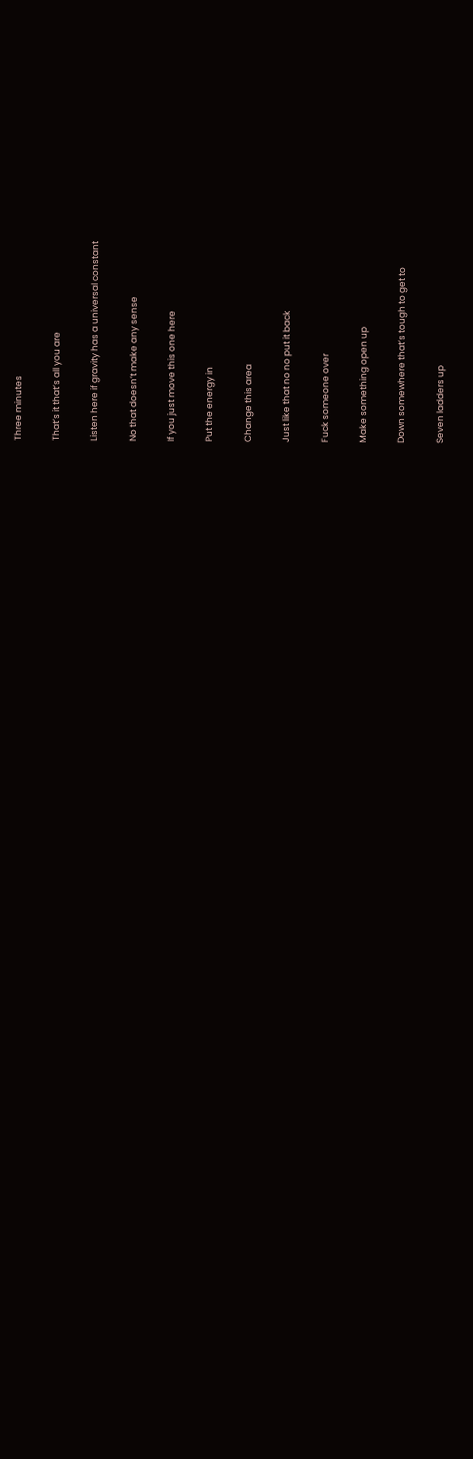Three minutes

That’s it that’s all you are

Listen here if gravity has a universal constant

No that doesn’t make any sense

If you just move this one here

Put the energy in

Change this area

Just like that no no put it back

Fuck someone over

Make something open up

Down somewhere that’s tough to get to

Seven ladders up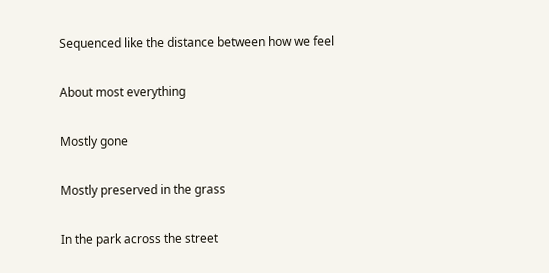Sequenced like the distance between how we feel

About most everything

Mostly gone

Mostly preserved in the grass

In the park across the street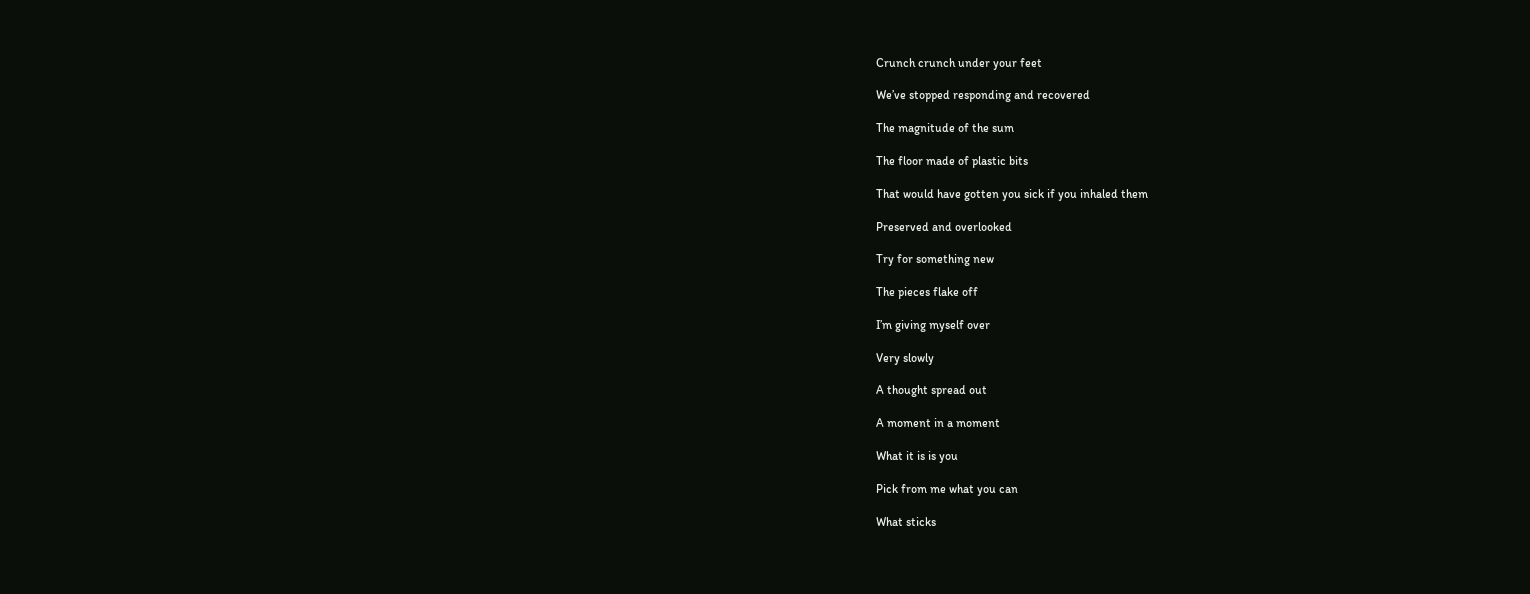Crunch crunch under your feet

We’ve stopped responding and recovered

The magnitude of the sum

The floor made of plastic bits

That would have gotten you sick if you inhaled them

Preserved and overlooked

Try for something new

The pieces flake off

I’m giving myself over

Very slowly

A thought spread out

A moment in a moment

What it is is you

Pick from me what you can

What sticks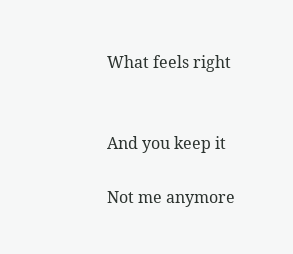What feels right


And you keep it

Not me anymore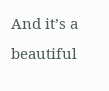And it’s a beautiful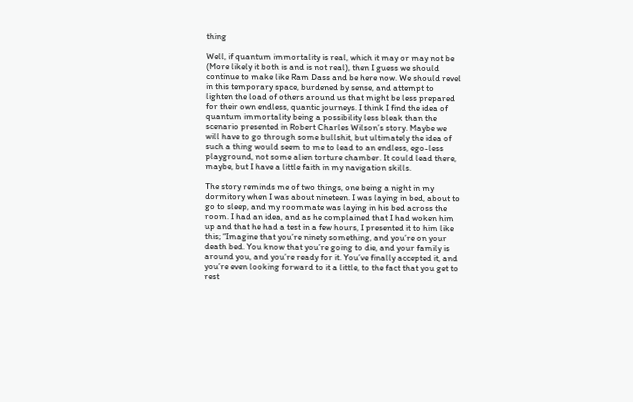thing

Well, if quantum immortality is real, which it may or may not be (More likely it both is and is not real), then I guess we should continue to make like Ram Dass and be here now. We should revel in this temporary space, burdened by sense, and attempt to lighten the load of others around us that might be less prepared for their own endless, quantic journeys. I think I find the idea of quantum immortality being a possibility less bleak than the scenario presented in Robert Charles Wilson’s story. Maybe we will have to go through some bullshit, but ultimately the idea of such a thing would seem to me to lead to an endless, ego-less playground, not some alien torture chamber. It could lead there, maybe, but I have a little faith in my navigation skills.

The story reminds me of two things, one being a night in my dormitory when I was about nineteen. I was laying in bed, about to go to sleep, and my roommate was laying in his bed across the room. I had an idea, and as he complained that I had woken him up and that he had a test in a few hours, I presented it to him like this; “Imagine that you’re ninety something, and you’re on your death bed. You know that you’re going to die, and your family is around you, and you’re ready for it. You’ve finally accepted it, and you’re even looking forward to it a little, to the fact that you get to rest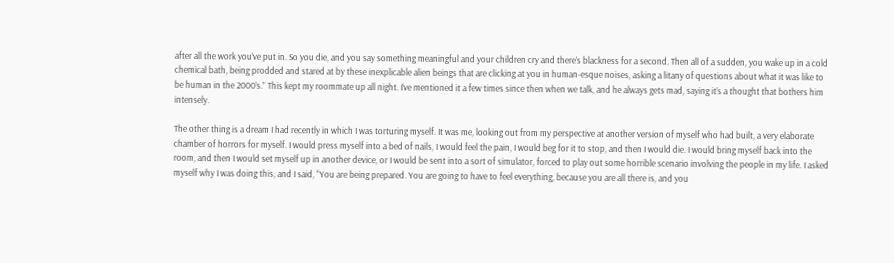after all the work you’ve put in. So you die, and you say something meaningful and your children cry and there’s blackness for a second. Then all of a sudden, you wake up in a cold chemical bath, being prodded and stared at by these inexplicable alien beings that are clicking at you in human-esque noises, asking a litany of questions about what it was like to be human in the 2000’s.” This kept my roommate up all night. I’ve mentioned it a few times since then when we talk, and he always gets mad, saying it’s a thought that bothers him intensely.

The other thing is a dream I had recently in which I was torturing myself. It was me, looking out from my perspective at another version of myself who had built, a very elaborate chamber of horrors for myself. I would press myself into a bed of nails, I would feel the pain, I would beg for it to stop, and then I would die. I would bring myself back into the room, and then I would set myself up in another device, or I would be sent into a sort of simulator, forced to play out some horrible scenario involving the people in my life. I asked myself why I was doing this, and I said, “You are being prepared. You are going to have to feel everything, because you are all there is, and you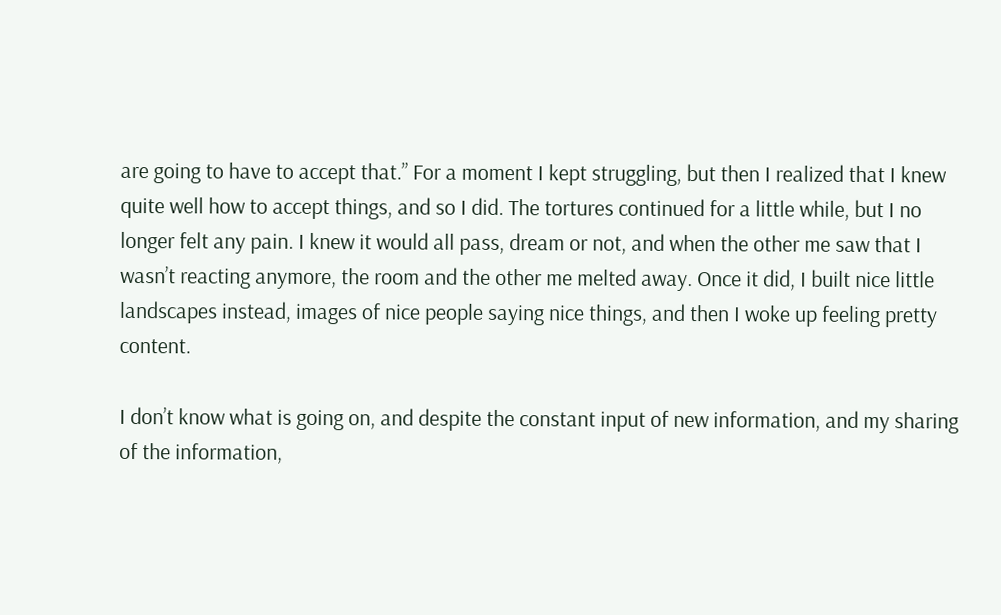are going to have to accept that.” For a moment I kept struggling, but then I realized that I knew quite well how to accept things, and so I did. The tortures continued for a little while, but I no longer felt any pain. I knew it would all pass, dream or not, and when the other me saw that I wasn’t reacting anymore, the room and the other me melted away. Once it did, I built nice little landscapes instead, images of nice people saying nice things, and then I woke up feeling pretty content.

I don’t know what is going on, and despite the constant input of new information, and my sharing of the information,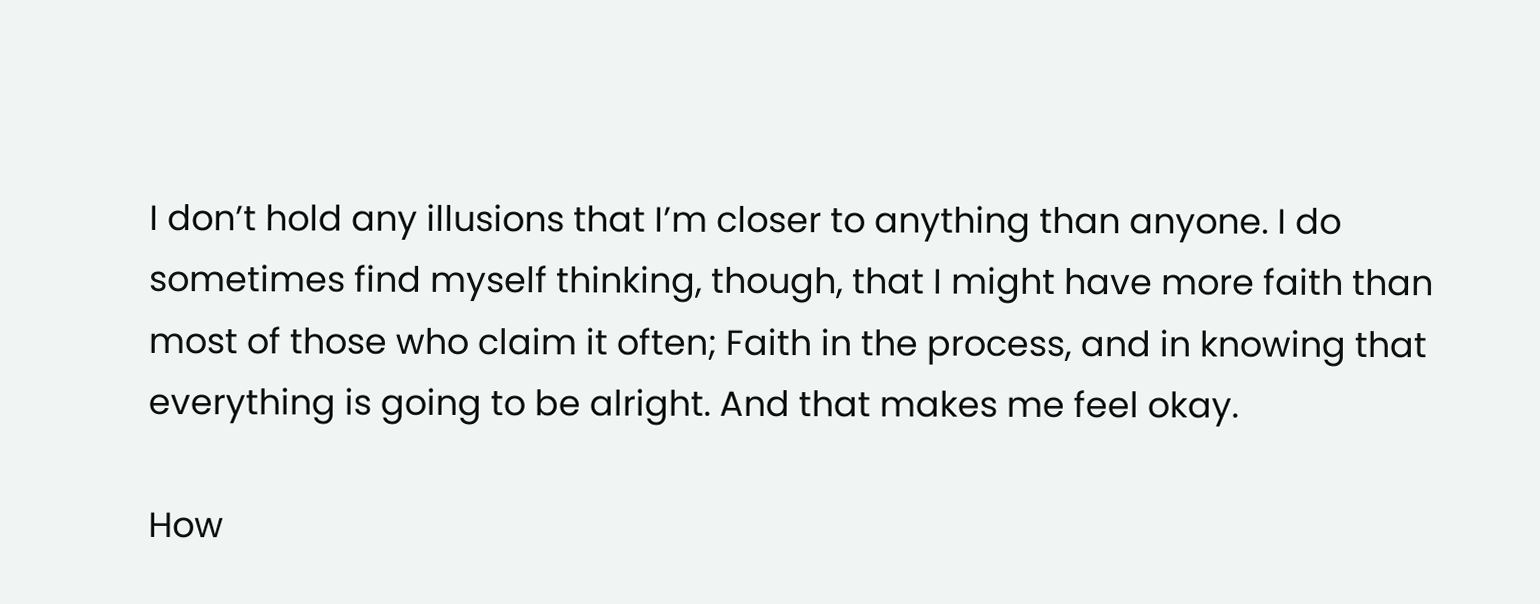I don’t hold any illusions that I’m closer to anything than anyone. I do sometimes find myself thinking, though, that I might have more faith than most of those who claim it often; Faith in the process, and in knowing that everything is going to be alright. And that makes me feel okay.

How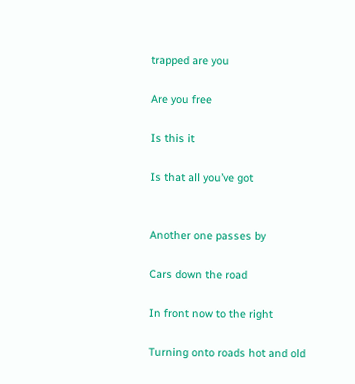trapped are you

Are you free

Is this it

Is that all you’ve got


Another one passes by

Cars down the road

In front now to the right

Turning onto roads hot and old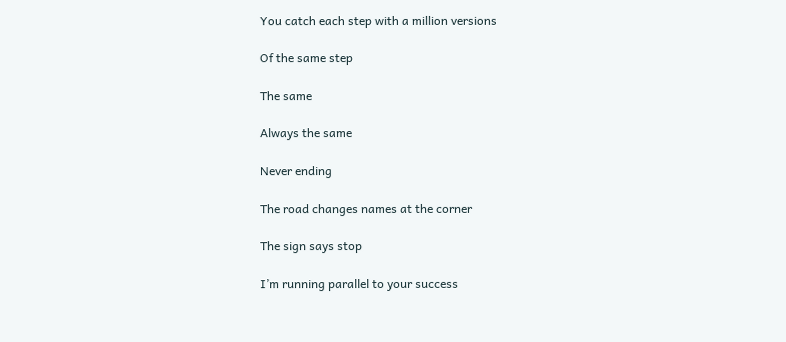You catch each step with a million versions

Of the same step

The same

Always the same

Never ending

The road changes names at the corner

The sign says stop

I’m running parallel to your success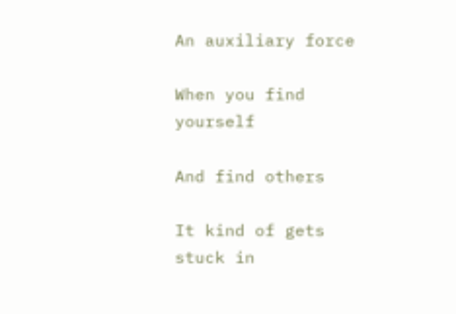An auxiliary force

When you find yourself

And find others

It kind of gets stuck in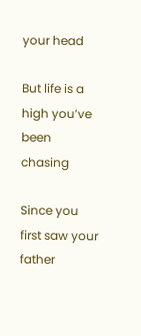your head

But life is a high you’ve been chasing

Since you first saw your father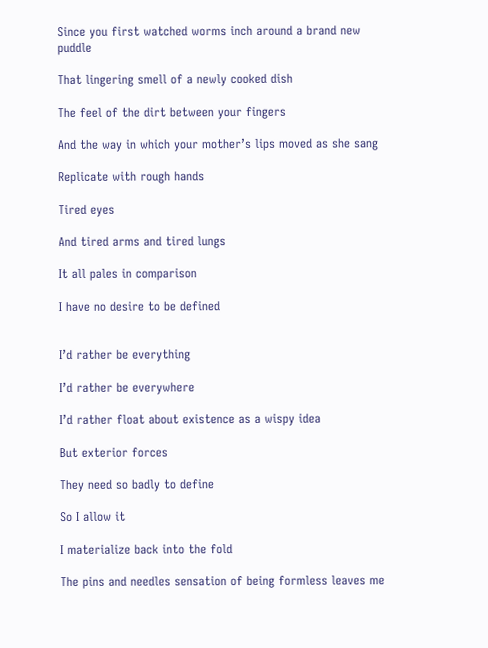Since you first watched worms inch around a brand new puddle

That lingering smell of a newly cooked dish

The feel of the dirt between your fingers

And the way in which your mother’s lips moved as she sang

Replicate with rough hands

Tired eyes

And tired arms and tired lungs

It all pales in comparison

I have no desire to be defined


I’d rather be everything

I’d rather be everywhere

I’d rather float about existence as a wispy idea

But exterior forces

They need so badly to define

So I allow it

I materialize back into the fold

The pins and needles sensation of being formless leaves me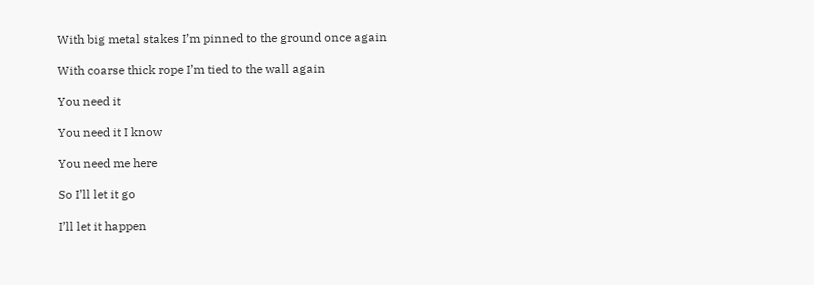With big metal stakes I’m pinned to the ground once again

With coarse thick rope I’m tied to the wall again

You need it

You need it I know

You need me here

So I’ll let it go

I’ll let it happen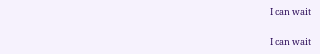I can wait

I can wait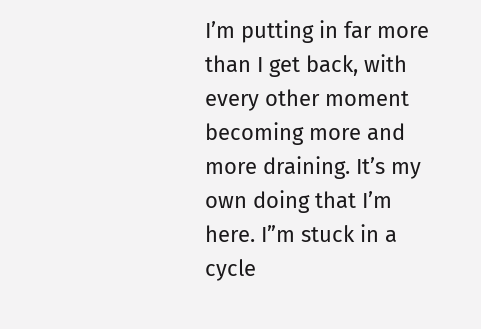I’m putting in far more than I get back, with every other moment becoming more and more draining. It’s my own doing that I’m here. I”m stuck in a cycle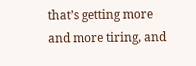that’s getting more and more tiring, and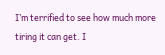I’m terrified to see how much more tiring it can get. I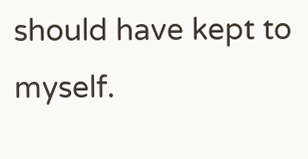should have kept to myself.